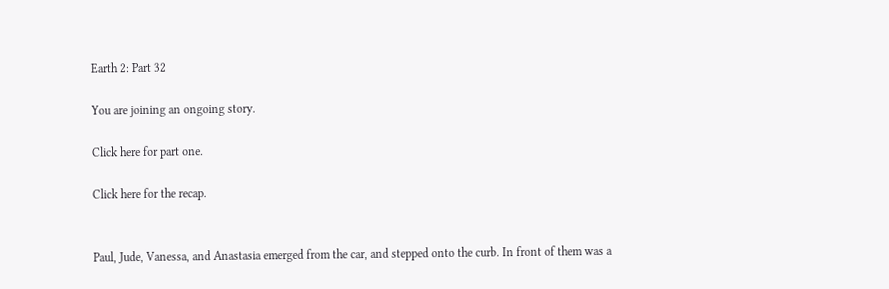Earth 2: Part 32

You are joining an ongoing story.

Click here for part one.

Click here for the recap.


Paul, Jude, Vanessa, and Anastasia emerged from the car, and stepped onto the curb. In front of them was a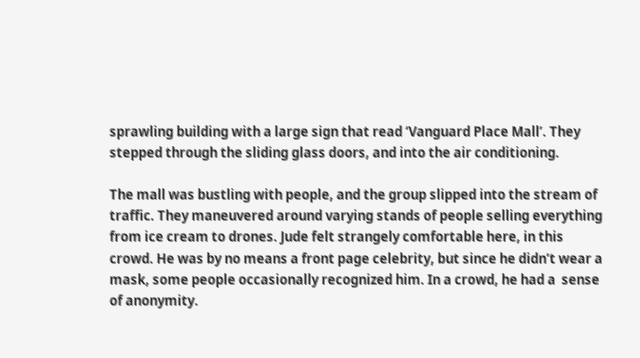sprawling building with a large sign that read ‘Vanguard Place Mall’. They stepped through the sliding glass doors, and into the air conditioning.

The mall was bustling with people, and the group slipped into the stream of traffic. They maneuvered around varying stands of people selling everything from ice cream to drones. Jude felt strangely comfortable here, in this crowd. He was by no means a front page celebrity, but since he didn’t wear a mask, some people occasionally recognized him. In a crowd, he had a  sense of anonymity.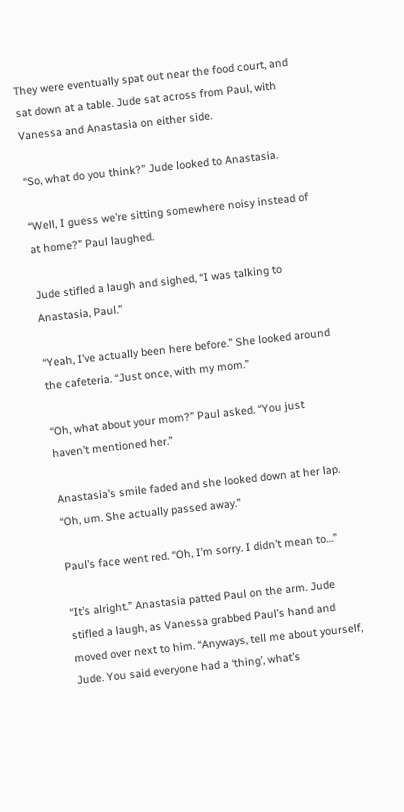They were eventually spat out near the food court, and sat down at a table. Jude sat across from Paul, with Vanessa and Anastasia on either side.

“So, what do you think?” Jude looked to Anastasia.

“Well, I guess we’re sitting somewhere noisy instead of at home?” Paul laughed.

Jude stifled a laugh and sighed, “I was talking to Anastasia, Paul.”

“Yeah, I’ve actually been here before.” She looked around the cafeteria. “Just once, with my mom.”

“Oh, what about your mom?” Paul asked. “You just haven’t mentioned her.”

Anastasia’s smile faded and she looked down at her lap. “Oh, um. She actually passed away.”

Paul’s face went red. “Oh, I’m sorry. I didn’t mean to…”

“It’s alright.” Anastasia patted Paul on the arm. Jude stifled a laugh, as Vanessa grabbed Paul’s hand and moved over next to him. “Anyways, tell me about yourself, Jude. You said everyone had a ‘thing’, what’s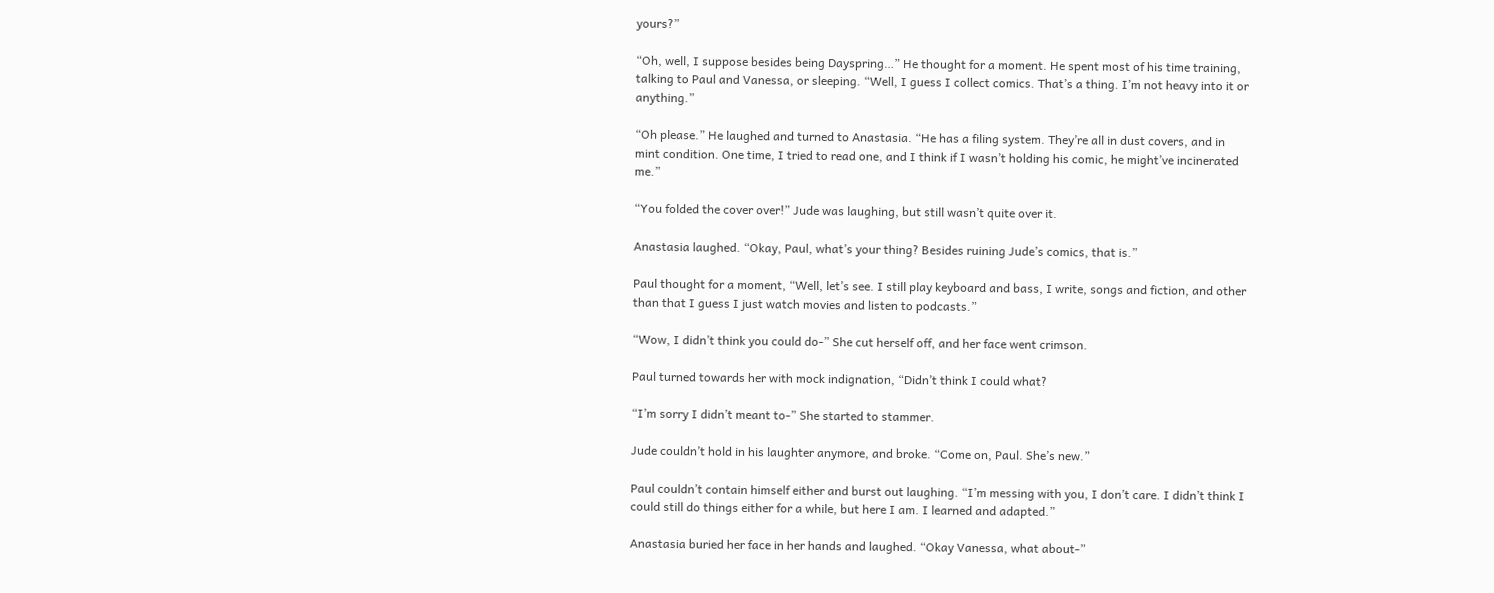yours?”

“Oh, well, I suppose besides being Dayspring…” He thought for a moment. He spent most of his time training, talking to Paul and Vanessa, or sleeping. “Well, I guess I collect comics. That’s a thing. I’m not heavy into it or anything.”

“Oh please.” He laughed and turned to Anastasia. “He has a filing system. They’re all in dust covers, and in mint condition. One time, I tried to read one, and I think if I wasn’t holding his comic, he might’ve incinerated me.”

“You folded the cover over!” Jude was laughing, but still wasn’t quite over it.

Anastasia laughed. “Okay, Paul, what’s your thing? Besides ruining Jude’s comics, that is.”

Paul thought for a moment, “Well, let’s see. I still play keyboard and bass, I write, songs and fiction, and other than that I guess I just watch movies and listen to podcasts.”

“Wow, I didn’t think you could do-” She cut herself off, and her face went crimson.

Paul turned towards her with mock indignation, “Didn’t think I could what?

“I’m sorry I didn’t meant to-” She started to stammer.

Jude couldn’t hold in his laughter anymore, and broke. “Come on, Paul. She’s new.”

Paul couldn’t contain himself either and burst out laughing. “I’m messing with you, I don’t care. I didn’t think I could still do things either for a while, but here I am. I learned and adapted.”

Anastasia buried her face in her hands and laughed. “Okay Vanessa, what about-”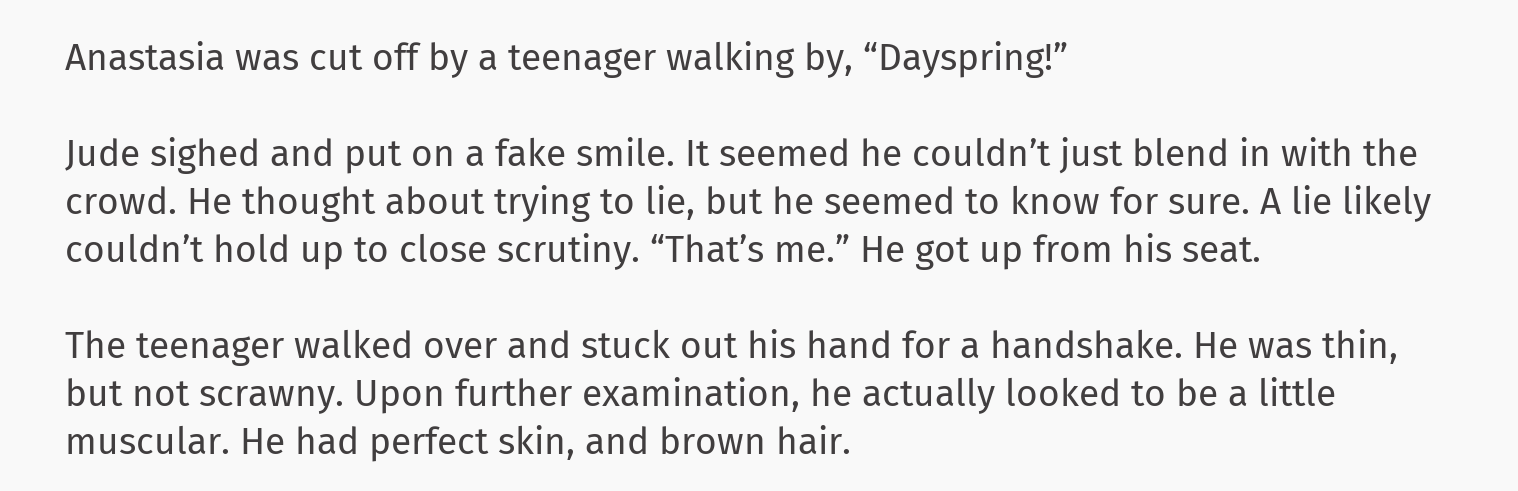Anastasia was cut off by a teenager walking by, “Dayspring!”

Jude sighed and put on a fake smile. It seemed he couldn’t just blend in with the crowd. He thought about trying to lie, but he seemed to know for sure. A lie likely couldn’t hold up to close scrutiny. “That’s me.” He got up from his seat.

The teenager walked over and stuck out his hand for a handshake. He was thin, but not scrawny. Upon further examination, he actually looked to be a little muscular. He had perfect skin, and brown hair.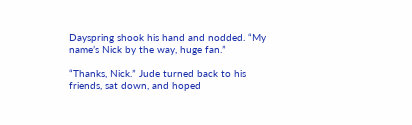Dayspring shook his hand and nodded. “My name’s Nick by the way, huge fan.”

“Thanks, Nick.” Jude turned back to his friends, sat down, and hoped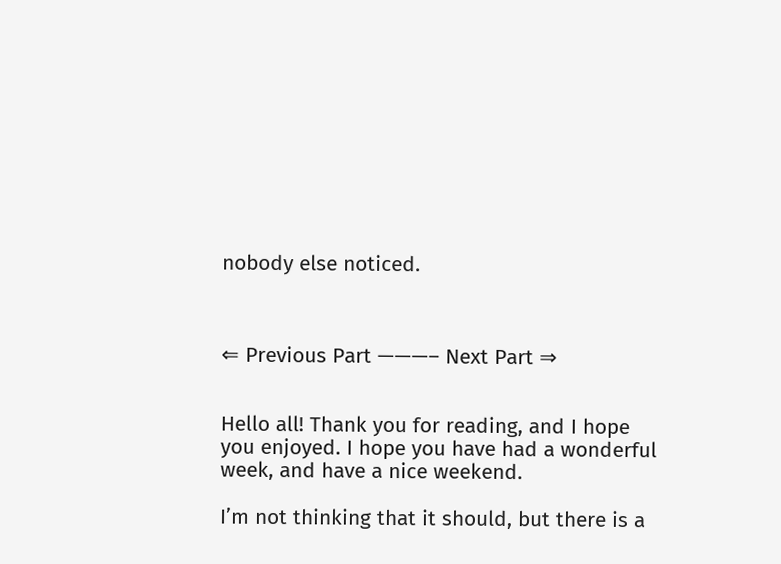nobody else noticed.



⇐ Previous Part ———– Next Part ⇒


Hello all! Thank you for reading, and I hope you enjoyed. I hope you have had a wonderful week, and have a nice weekend.

I’m not thinking that it should, but there is a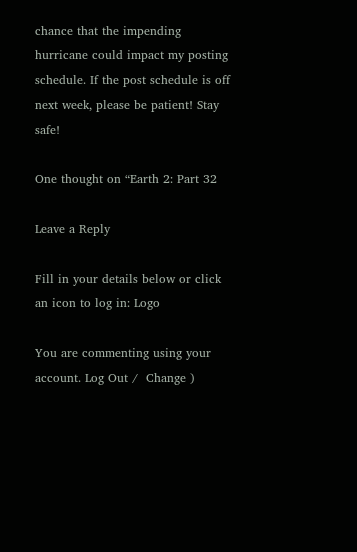chance that the impending hurricane could impact my posting schedule. If the post schedule is off next week, please be patient! Stay safe!

One thought on “Earth 2: Part 32

Leave a Reply

Fill in your details below or click an icon to log in: Logo

You are commenting using your account. Log Out /  Change )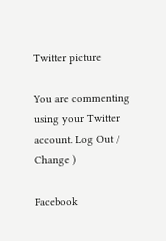Twitter picture

You are commenting using your Twitter account. Log Out /  Change )

Facebook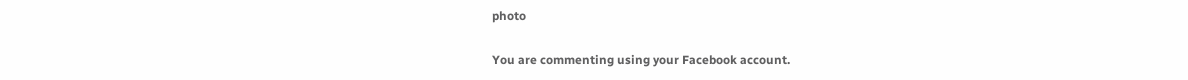photo

You are commenting using your Facebook account.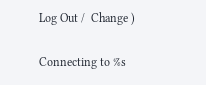Log Out /  Change )

Connecting to %s